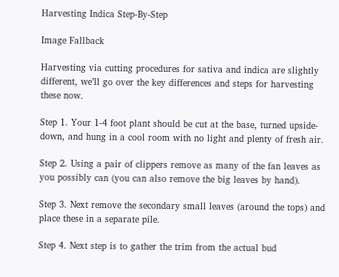Harvesting Indica Step-By-Step

Image Fallback

Harvesting via cutting procedures for sativa and indica are slightly different, we’ll go over the key differences and steps for harvesting these now.

Step 1. Your 1-4 foot plant should be cut at the base, turned upside-down, and hung in a cool room with no light and plenty of fresh air.

Step 2. Using a pair of clippers remove as many of the fan leaves as you possibly can (you can also remove the big leaves by hand).

Step 3. Next remove the secondary small leaves (around the tops) and place these in a separate pile.

Step 4. Next step is to gather the trim from the actual bud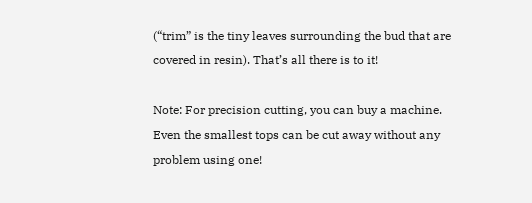(“trim” is the tiny leaves surrounding the bud that are covered in resin). That’s all there is to it!

Note: For precision cutting, you can buy a machine. Even the smallest tops can be cut away without any problem using one!